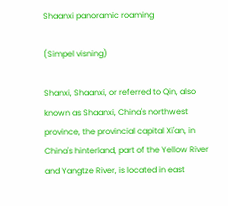Shaanxi panoramic roaming

(Simpel visning)

Shanxi, Shaanxi, or referred to Qin, also known as Shaanxi, China's northwest province, the provincial capital Xi'an, in China's hinterland, part of the Yellow River and Yangtze River, is located in east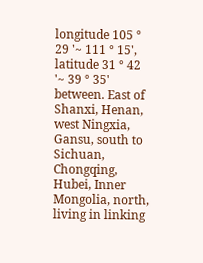longitude 105 ° 29 '~ 111 ° 15', latitude 31 ° 42 '~ 39 ° 35' between. East of Shanxi, Henan, west Ningxia, Gansu, south to Sichuan, Chongqing, Hubei, Inner Mongolia, north, living in linking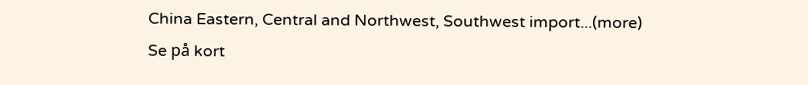China Eastern, Central and Northwest, Southwest import...(more)
Se på kort